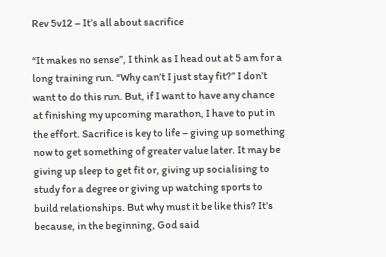Rev 5v12 – It’s all about sacrifice

“It makes no sense”, I think as I head out at 5 am for a long training run. “Why can’t I just stay fit?” I don’t want to do this run. But, if I want to have any chance at finishing my upcoming marathon, I have to put in the effort. Sacrifice is key to life – giving up something now to get something of greater value later. It may be giving up sleep to get fit or, giving up socialising to study for a degree or giving up watching sports to build relationships. But why must it be like this? It’s because, in the beginning, God said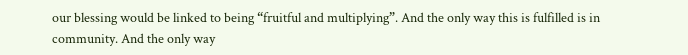our blessing would be linked to being “fruitful and multiplying”. And the only way this is fulfilled is in community. And the only way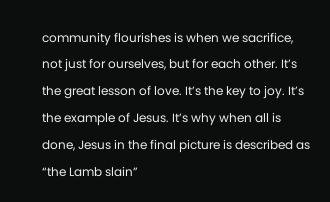community flourishes is when we sacrifice, not just for ourselves, but for each other. It’s the great lesson of love. It’s the key to joy. It’s the example of Jesus. It’s why when all is done, Jesus in the final picture is described as “the Lamb slain”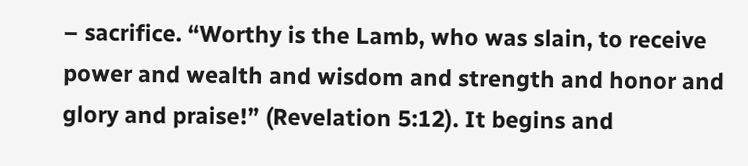– sacrifice. “Worthy is the Lamb, who was slain, to receive power and wealth and wisdom and strength and honor and glory and praise!” (Revelation 5:12). It begins and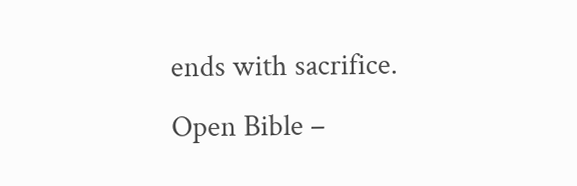ends with sacrifice. Open Bible –